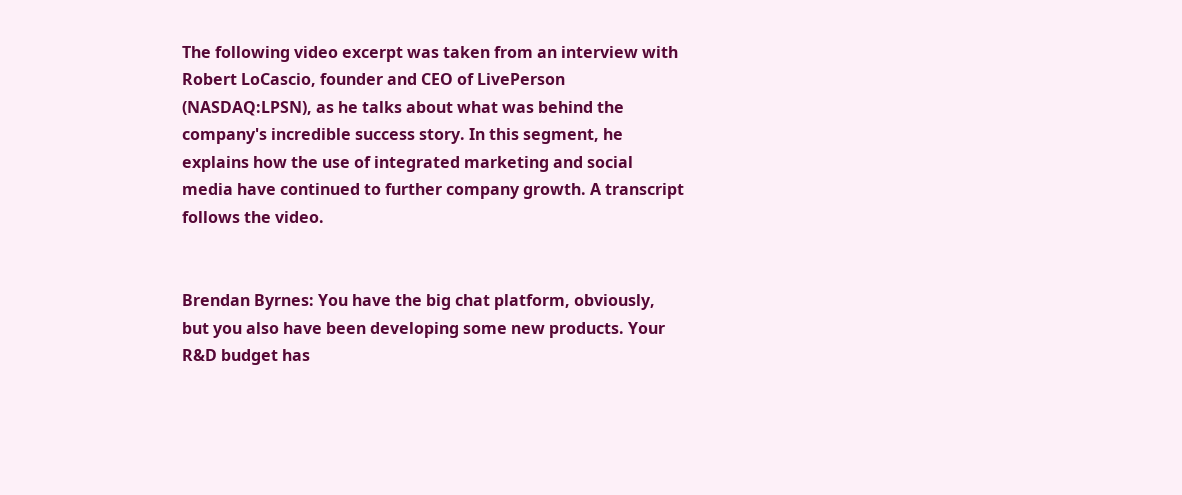The following video excerpt was taken from an interview with Robert LoCascio, founder and CEO of LivePerson (NASDAQ:LPSN), as he talks about what was behind the company's incredible success story. In this segment, he explains how the use of integrated marketing and social media have continued to further company growth. A transcript follows the video.


Brendan Byrnes: You have the big chat platform, obviously, but you also have been developing some new products. Your R&D budget has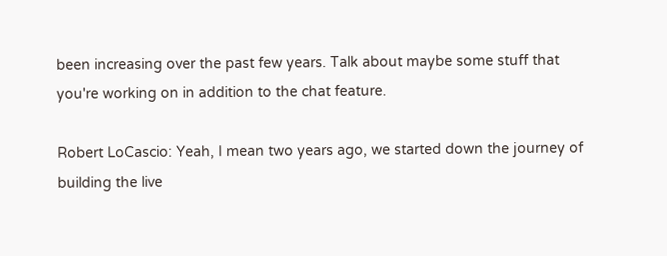been increasing over the past few years. Talk about maybe some stuff that you're working on in addition to the chat feature.

Robert LoCascio: Yeah, I mean two years ago, we started down the journey of building the live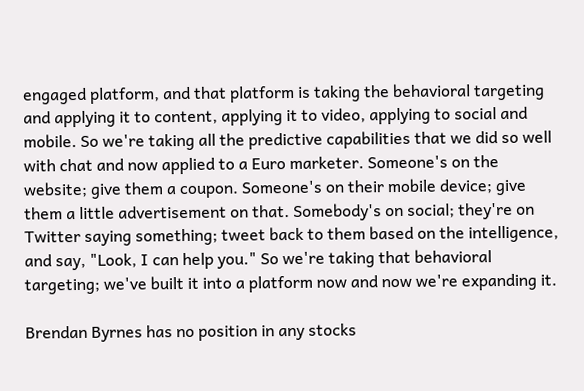engaged platform, and that platform is taking the behavioral targeting and applying it to content, applying it to video, applying to social and mobile. So we're taking all the predictive capabilities that we did so well with chat and now applied to a Euro marketer. Someone's on the website; give them a coupon. Someone's on their mobile device; give them a little advertisement on that. Somebody's on social; they're on Twitter saying something; tweet back to them based on the intelligence, and say, "Look, I can help you." So we're taking that behavioral targeting; we've built it into a platform now and now we're expanding it.

Brendan Byrnes has no position in any stocks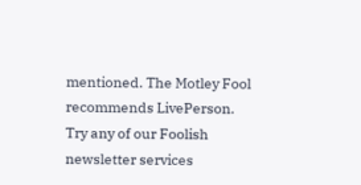mentioned. The Motley Fool recommends LivePerson. Try any of our Foolish newsletter services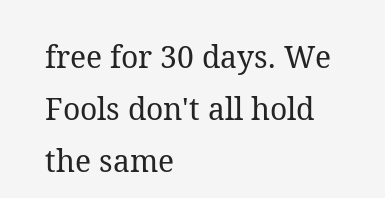free for 30 days. We Fools don't all hold the same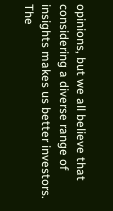opinions, but we all believe that considering a diverse range of insights makes us better investors. The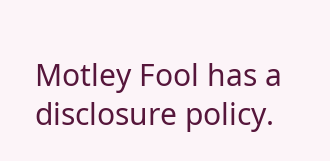Motley Fool has a disclosure policy.